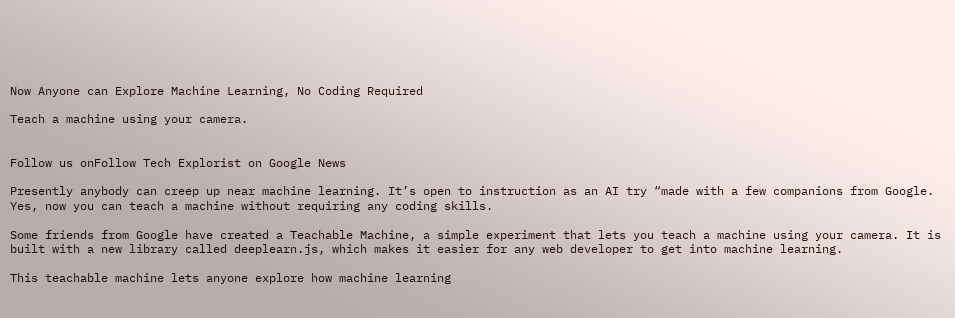Now Anyone can Explore Machine Learning, No Coding Required

Teach a machine using your camera.


Follow us onFollow Tech Explorist on Google News

Presently anybody can creep up near machine learning. It’s open to instruction as an AI try “made with a few companions from Google. Yes, now you can teach a machine without requiring any coding skills.

Some friends from Google have created a Teachable Machine, a simple experiment that lets you teach a machine using your camera. It is built with a new library called deeplearn.js, which makes it easier for any web developer to get into machine learning.

This teachable machine lets anyone explore how machine learning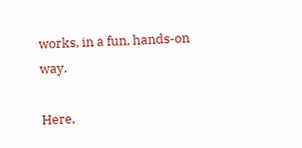works, in a fun, hands-on way.

Here,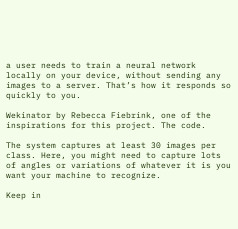a user needs to train a neural network locally on your device, without sending any images to a server. That’s how it responds so quickly to you.

Wekinator by Rebecca Fiebrink, one of the inspirations for this project. The code.

The system captures at least 30 images per class. Here, you might need to capture lots of angles or variations of whatever it is you want your machine to recognize.

Keep in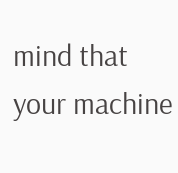mind that your machine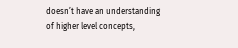doesn’t have an understanding of higher level concepts,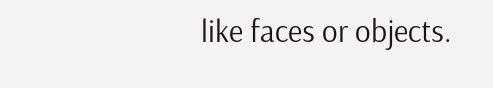like faces or objects.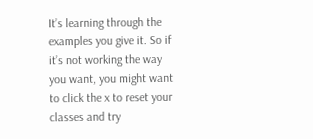It’s learning through the examples you give it. So if it’s not working the way you want, you might want to click the x to reset your classes and try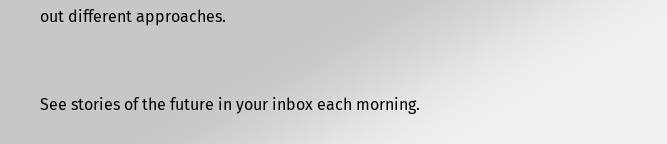out different approaches.


See stories of the future in your inbox each morning.